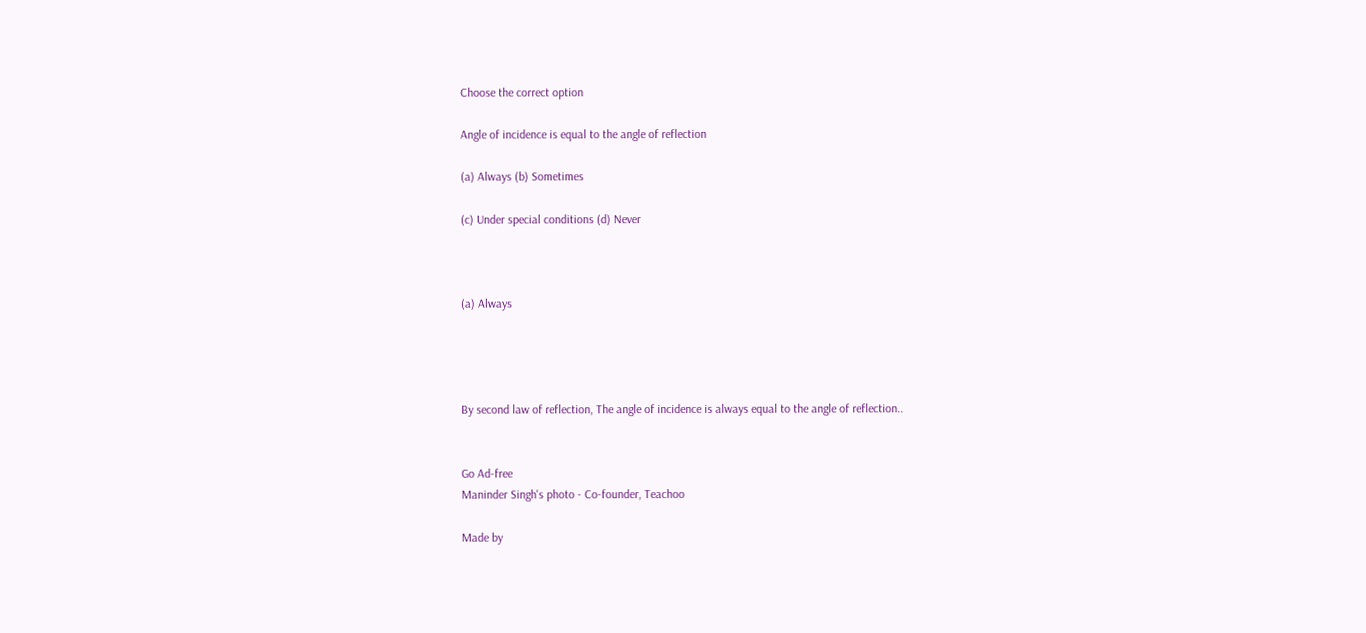Choose the correct option

Angle of incidence is equal to the angle of reflection

(a) Always (b) Sometimes

(c) Under special conditions (d) Never



(a) Always




By second law of reflection, The angle of incidence is always equal to the angle of reflection..


Go Ad-free
Maninder Singh's photo - Co-founder, Teachoo

Made by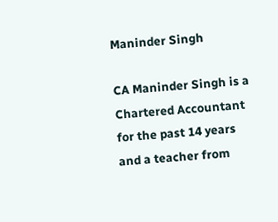Maninder Singh

CA Maninder Singh is a Chartered Accountant for the past 14 years and a teacher from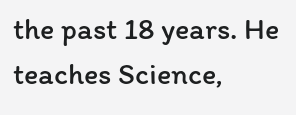the past 18 years. He teaches Science,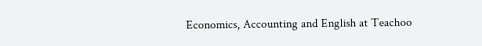Economics, Accounting and English at Teachoo